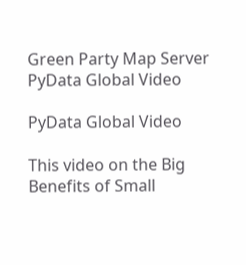Green Party Map Server
PyData Global Video

PyData Global Video

This video on the Big Benefits of Small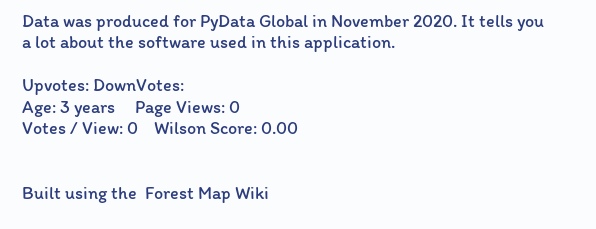Data was produced for PyData Global in November 2020. It tells you a lot about the software used in this application.

Upvotes: DownVotes:
Age: 3 years     Page Views: 0
Votes / View: 0    Wilson Score: 0.00


Built using the  Forest Map Wiki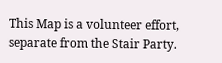This Map is a volunteer effort, separate from the Stair Party.